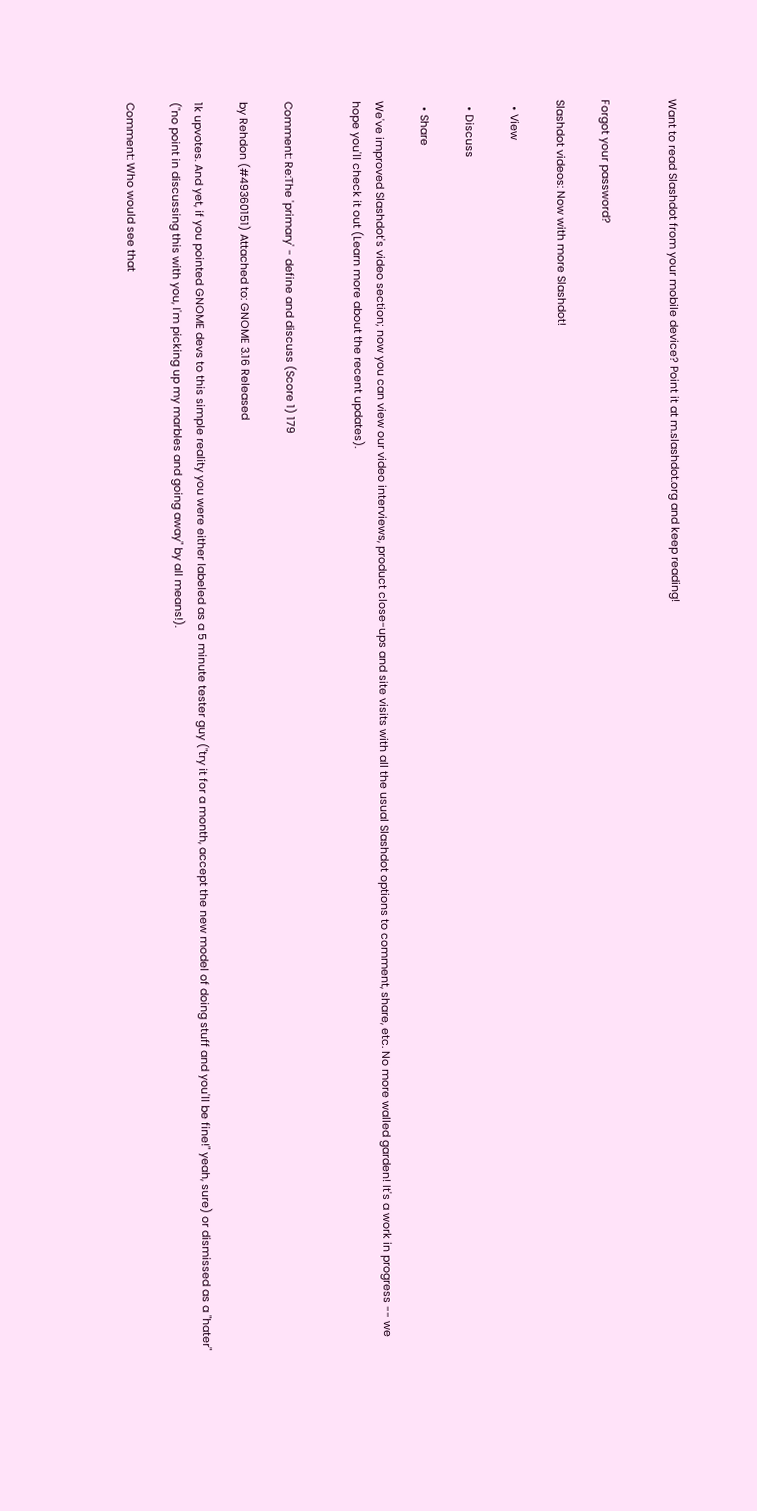Want to read Slashdot from your mobile device? Point it at m.slashdot.org and keep reading!


Forgot your password?

Slashdot videos: Now with more Slashdot!

  • View

  • Discuss

  • Share

We've improved Slashdot's video section; now you can view our video interviews, product close-ups and site visits with all the usual Slashdot options to comment, share, etc. No more walled garden! It's a work in progress -- we hope you'll check it out (Learn more about the recent updates).


Comment: Re:The 'primary' - define and discuss (Score 1) 179

by Rehdon (#49360151) Attached to: GNOME 3.16 Released

1k upvotes. And yet, if you pointed GNOME devs to this simple reality you were either labeled as a 5 minute tester guy ("try it for a month, accept the new model of doing stuff and you'll be fine!" yeah, sure) or dismissed as a "hater" ("no point in discussing this with you, I'm picking up my marbles and going away" by all means!).

Comment: Who would see that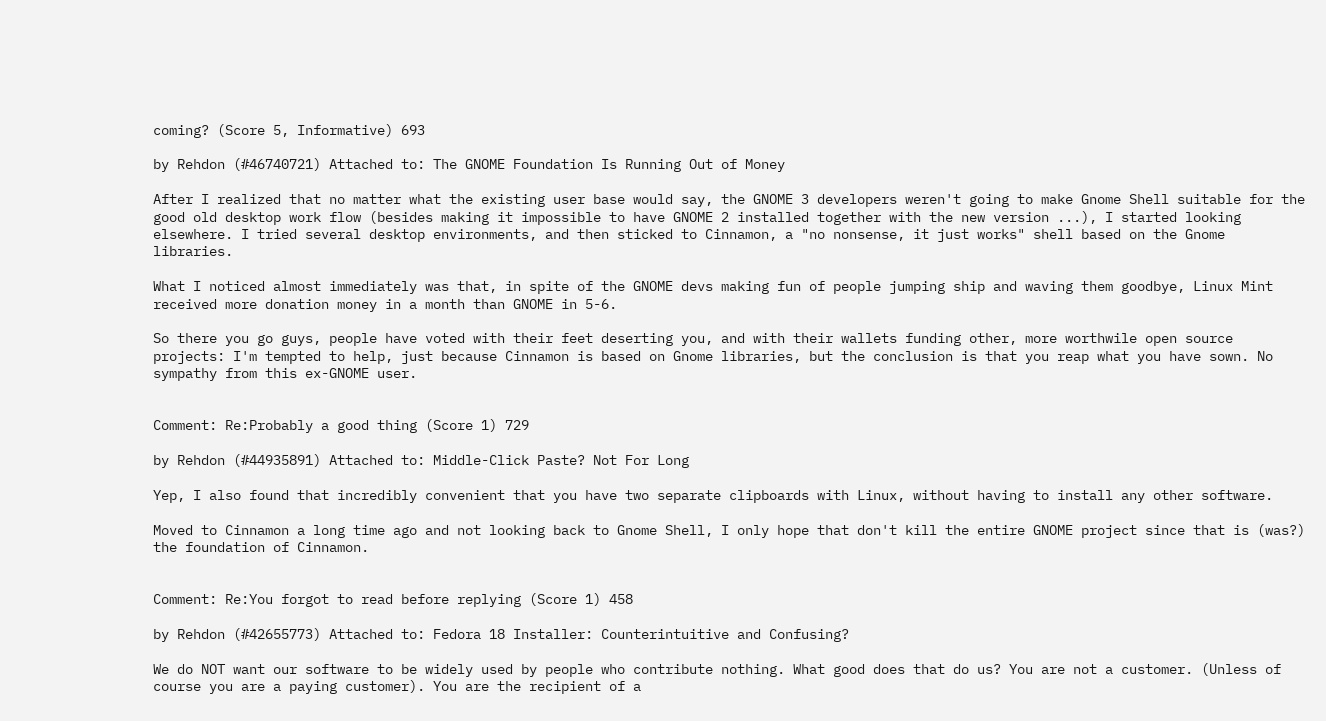coming? (Score 5, Informative) 693

by Rehdon (#46740721) Attached to: The GNOME Foundation Is Running Out of Money

After I realized that no matter what the existing user base would say, the GNOME 3 developers weren't going to make Gnome Shell suitable for the good old desktop work flow (besides making it impossible to have GNOME 2 installed together with the new version ...), I started looking elsewhere. I tried several desktop environments, and then sticked to Cinnamon, a "no nonsense, it just works" shell based on the Gnome libraries.

What I noticed almost immediately was that, in spite of the GNOME devs making fun of people jumping ship and waving them goodbye, Linux Mint received more donation money in a month than GNOME in 5-6.

So there you go guys, people have voted with their feet deserting you, and with their wallets funding other, more worthwile open source projects: I'm tempted to help, just because Cinnamon is based on Gnome libraries, but the conclusion is that you reap what you have sown. No sympathy from this ex-GNOME user.


Comment: Re:Probably a good thing (Score 1) 729

by Rehdon (#44935891) Attached to: Middle-Click Paste? Not For Long

Yep, I also found that incredibly convenient that you have two separate clipboards with Linux, without having to install any other software.

Moved to Cinnamon a long time ago and not looking back to Gnome Shell, I only hope that don't kill the entire GNOME project since that is (was?) the foundation of Cinnamon.


Comment: Re:You forgot to read before replying (Score 1) 458

by Rehdon (#42655773) Attached to: Fedora 18 Installer: Counterintuitive and Confusing?

We do NOT want our software to be widely used by people who contribute nothing. What good does that do us? You are not a customer. (Unless of course you are a paying customer). You are the recipient of a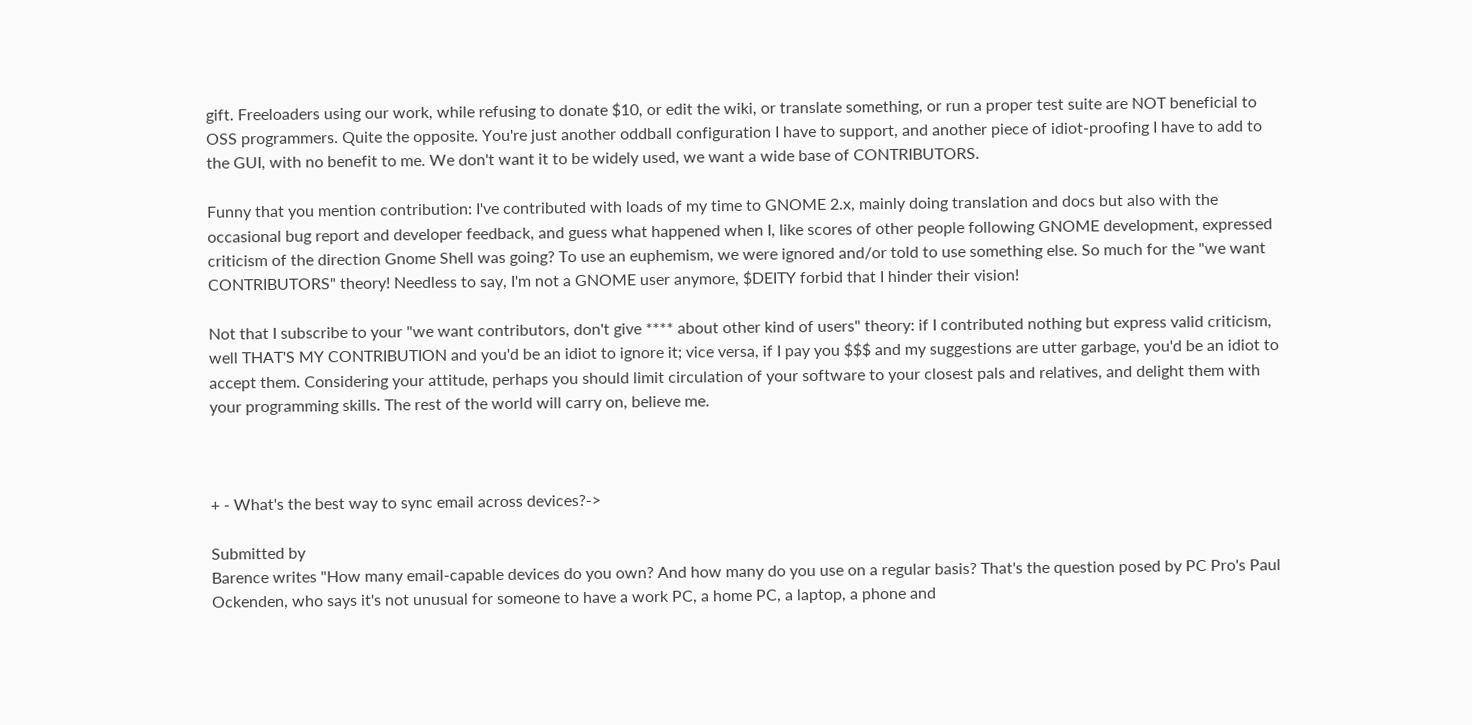gift. Freeloaders using our work, while refusing to donate $10, or edit the wiki, or translate something, or run a proper test suite are NOT beneficial to OSS programmers. Quite the opposite. You're just another oddball configuration I have to support, and another piece of idiot-proofing I have to add to the GUI, with no benefit to me. We don't want it to be widely used, we want a wide base of CONTRIBUTORS.

Funny that you mention contribution: I've contributed with loads of my time to GNOME 2.x, mainly doing translation and docs but also with the occasional bug report and developer feedback, and guess what happened when I, like scores of other people following GNOME development, expressed criticism of the direction Gnome Shell was going? To use an euphemism, we were ignored and/or told to use something else. So much for the "we want CONTRIBUTORS" theory! Needless to say, I'm not a GNOME user anymore, $DEITY forbid that I hinder their vision!

Not that I subscribe to your "we want contributors, don't give **** about other kind of users" theory: if I contributed nothing but express valid criticism, well THAT'S MY CONTRIBUTION and you'd be an idiot to ignore it; vice versa, if I pay you $$$ and my suggestions are utter garbage, you'd be an idiot to accept them. Considering your attitude, perhaps you should limit circulation of your software to your closest pals and relatives, and delight them with your programming skills. The rest of the world will carry on, believe me.



+ - What's the best way to sync email across devices?->

Submitted by
Barence writes "How many email-capable devices do you own? And how many do you use on a regular basis? That's the question posed by PC Pro's Paul Ockenden, who says it's not unusual for someone to have a work PC, a home PC, a laptop, a phone and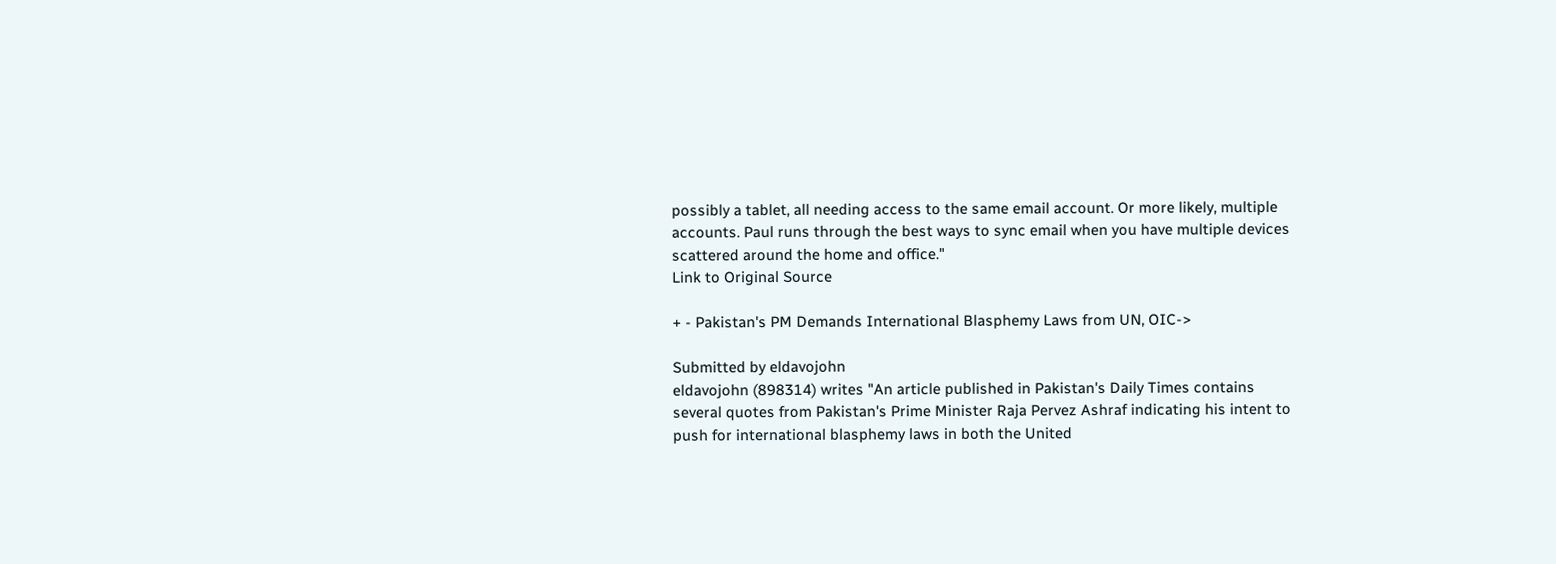possibly a tablet, all needing access to the same email account. Or more likely, multiple accounts. Paul runs through the best ways to sync email when you have multiple devices scattered around the home and office."
Link to Original Source

+ - Pakistan's PM Demands International Blasphemy Laws from UN, OIC->

Submitted by eldavojohn
eldavojohn (898314) writes "An article published in Pakistan's Daily Times contains several quotes from Pakistan's Prime Minister Raja Pervez Ashraf indicating his intent to push for international blasphemy laws in both the United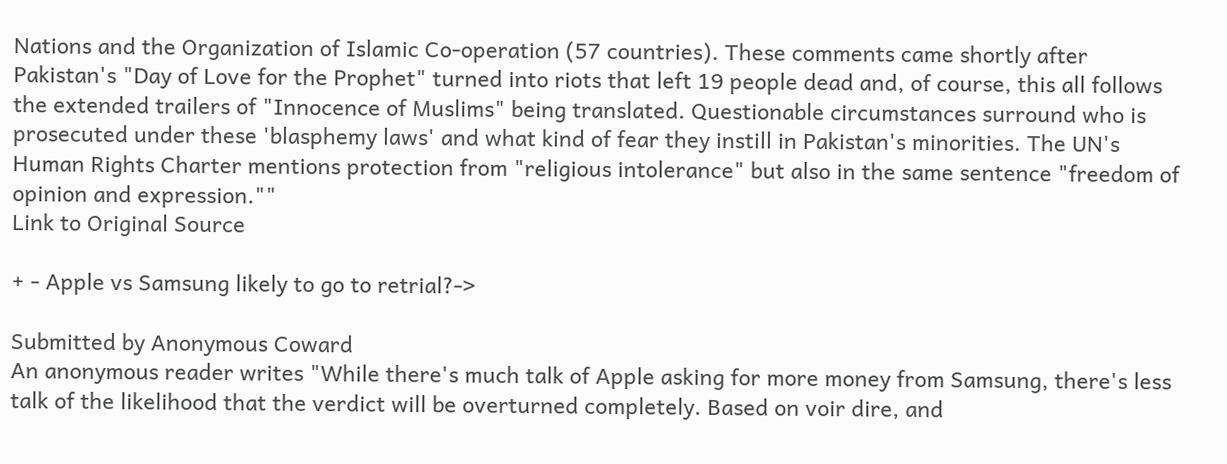Nations and the Organization of Islamic Co-operation (57 countries). These comments came shortly after Pakistan's "Day of Love for the Prophet" turned into riots that left 19 people dead and, of course, this all follows the extended trailers of "Innocence of Muslims" being translated. Questionable circumstances surround who is prosecuted under these 'blasphemy laws' and what kind of fear they instill in Pakistan's minorities. The UN's Human Rights Charter mentions protection from "religious intolerance" but also in the same sentence "freedom of opinion and expression.""
Link to Original Source

+ - Apple vs Samsung likely to go to retrial?->

Submitted by Anonymous Coward
An anonymous reader writes "While there's much talk of Apple asking for more money from Samsung, there's less talk of the likelihood that the verdict will be overturned completely. Based on voir dire, and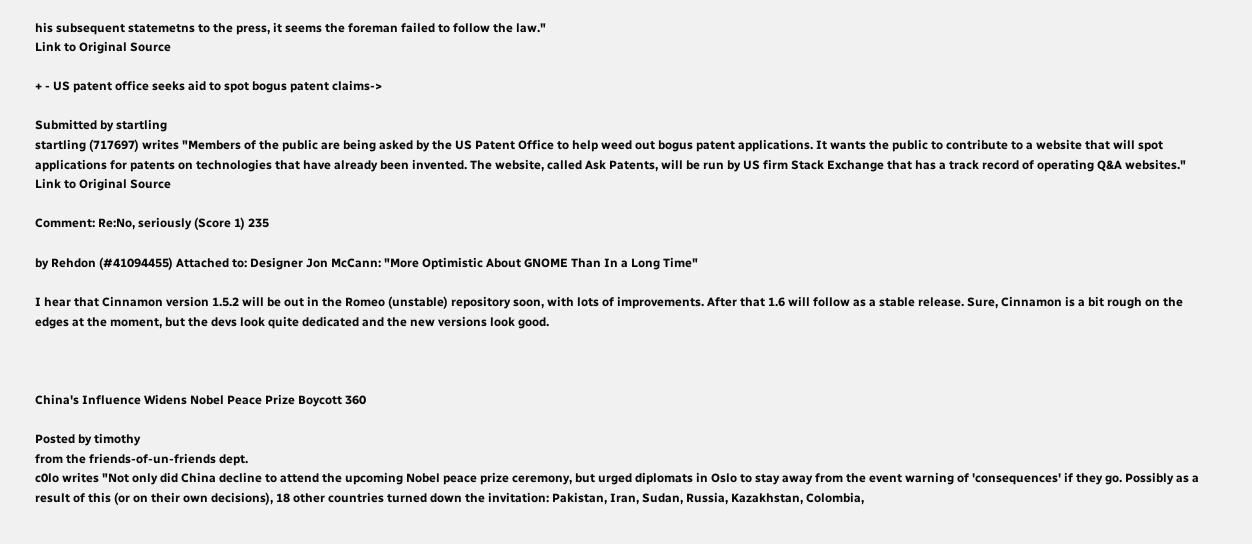his subsequent statemetns to the press, it seems the foreman failed to follow the law."
Link to Original Source

+ - US patent office seeks aid to spot bogus patent claims->

Submitted by startling
startling (717697) writes "Members of the public are being asked by the US Patent Office to help weed out bogus patent applications. It wants the public to contribute to a website that will spot applications for patents on technologies that have already been invented. The website, called Ask Patents, will be run by US firm Stack Exchange that has a track record of operating Q&A websites."
Link to Original Source

Comment: Re:No, seriously (Score 1) 235

by Rehdon (#41094455) Attached to: Designer Jon McCann: "More Optimistic About GNOME Than In a Long Time"

I hear that Cinnamon version 1.5.2 will be out in the Romeo (unstable) repository soon, with lots of improvements. After that 1.6 will follow as a stable release. Sure, Cinnamon is a bit rough on the edges at the moment, but the devs look quite dedicated and the new versions look good.



China's Influence Widens Nobel Peace Prize Boycott 360

Posted by timothy
from the friends-of-un-friends dept.
c0lo writes "Not only did China decline to attend the upcoming Nobel peace prize ceremony, but urged diplomats in Oslo to stay away from the event warning of 'consequences' if they go. Possibly as a result of this (or on their own decisions), 18 other countries turned down the invitation: Pakistan, Iran, Sudan, Russia, Kazakhstan, Colombia,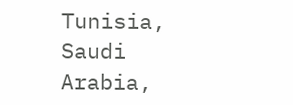Tunisia, Saudi Arabia,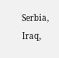Serbia, Iraq,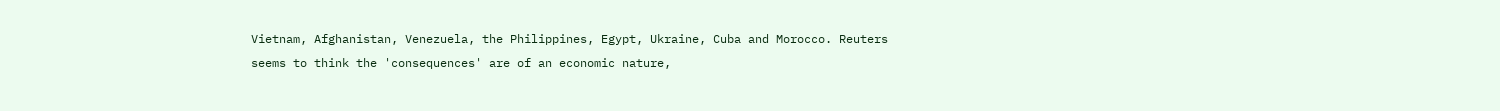Vietnam, Afghanistan, Venezuela, the Philippines, Egypt, Ukraine, Cuba and Morocco. Reuters seems to think the 'consequences' are of an economic nature,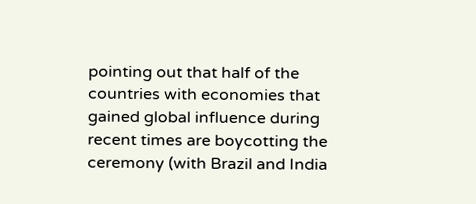pointing out that half of the countries with economies that gained global influence during recent times are boycotting the ceremony (with Brazil and India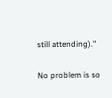still attending)."

No problem is so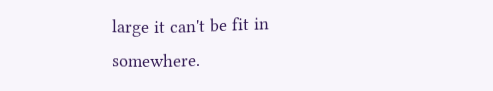large it can't be fit in somewhere.